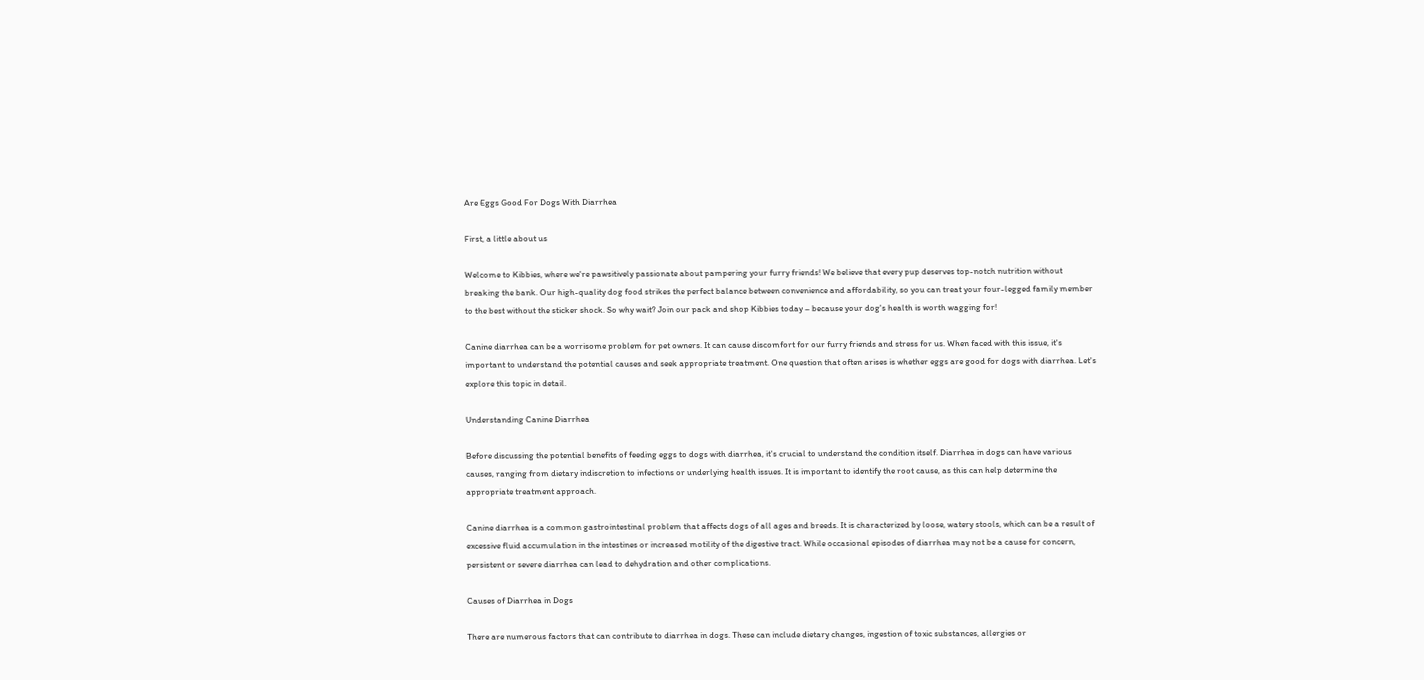Are Eggs Good For Dogs With Diarrhea

First, a little about us

Welcome to Kibbies, where we're pawsitively passionate about pampering your furry friends! We believe that every pup deserves top-notch nutrition without breaking the bank. Our high-quality dog food strikes the perfect balance between convenience and affordability, so you can treat your four-legged family member to the best without the sticker shock. So why wait? Join our pack and shop Kibbies today – because your dog's health is worth wagging for!

Canine diarrhea can be a worrisome problem for pet owners. It can cause discomfort for our furry friends and stress for us. When faced with this issue, it's important to understand the potential causes and seek appropriate treatment. One question that often arises is whether eggs are good for dogs with diarrhea. Let's explore this topic in detail.

Understanding Canine Diarrhea

Before discussing the potential benefits of feeding eggs to dogs with diarrhea, it's crucial to understand the condition itself. Diarrhea in dogs can have various causes, ranging from dietary indiscretion to infections or underlying health issues. It is important to identify the root cause, as this can help determine the appropriate treatment approach.

Canine diarrhea is a common gastrointestinal problem that affects dogs of all ages and breeds. It is characterized by loose, watery stools, which can be a result of excessive fluid accumulation in the intestines or increased motility of the digestive tract. While occasional episodes of diarrhea may not be a cause for concern, persistent or severe diarrhea can lead to dehydration and other complications.

Causes of Diarrhea in Dogs

There are numerous factors that can contribute to diarrhea in dogs. These can include dietary changes, ingestion of toxic substances, allergies or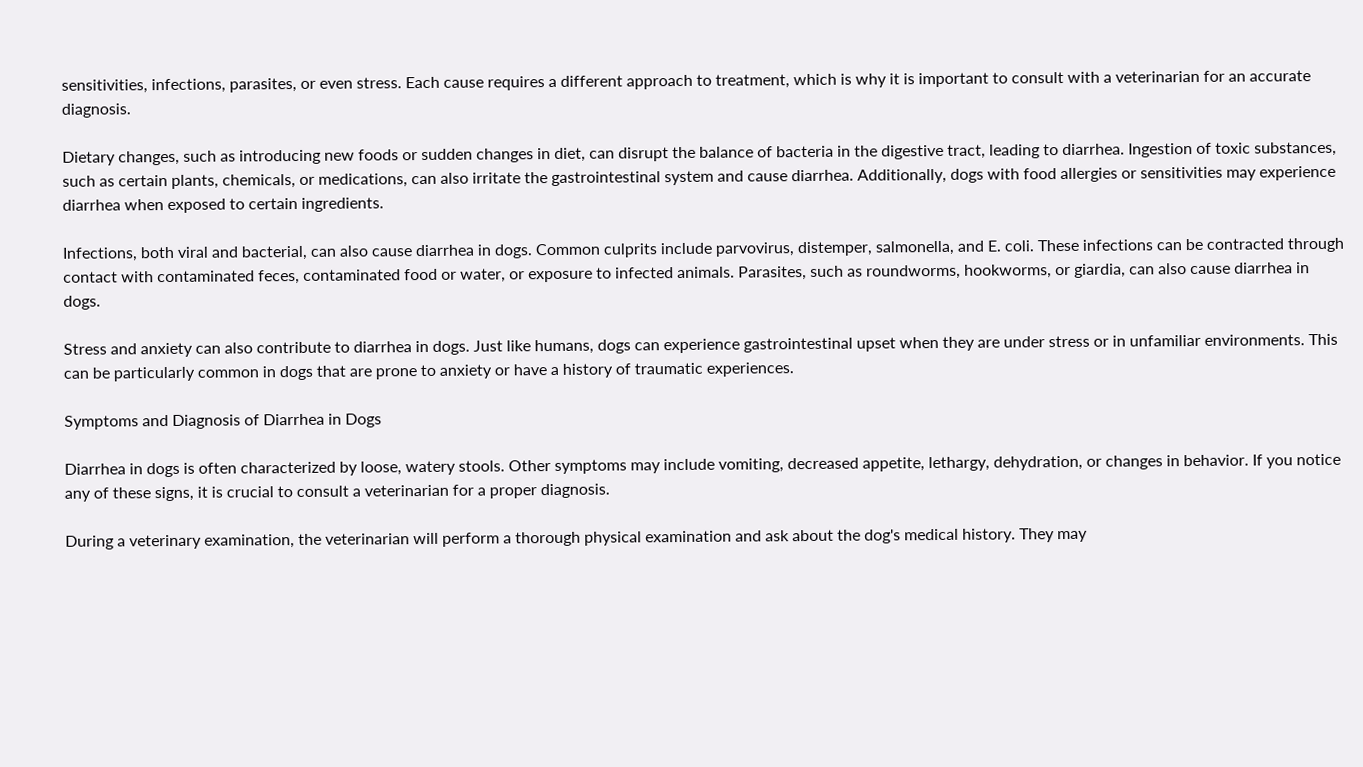sensitivities, infections, parasites, or even stress. Each cause requires a different approach to treatment, which is why it is important to consult with a veterinarian for an accurate diagnosis.

Dietary changes, such as introducing new foods or sudden changes in diet, can disrupt the balance of bacteria in the digestive tract, leading to diarrhea. Ingestion of toxic substances, such as certain plants, chemicals, or medications, can also irritate the gastrointestinal system and cause diarrhea. Additionally, dogs with food allergies or sensitivities may experience diarrhea when exposed to certain ingredients.

Infections, both viral and bacterial, can also cause diarrhea in dogs. Common culprits include parvovirus, distemper, salmonella, and E. coli. These infections can be contracted through contact with contaminated feces, contaminated food or water, or exposure to infected animals. Parasites, such as roundworms, hookworms, or giardia, can also cause diarrhea in dogs.

Stress and anxiety can also contribute to diarrhea in dogs. Just like humans, dogs can experience gastrointestinal upset when they are under stress or in unfamiliar environments. This can be particularly common in dogs that are prone to anxiety or have a history of traumatic experiences.

Symptoms and Diagnosis of Diarrhea in Dogs

Diarrhea in dogs is often characterized by loose, watery stools. Other symptoms may include vomiting, decreased appetite, lethargy, dehydration, or changes in behavior. If you notice any of these signs, it is crucial to consult a veterinarian for a proper diagnosis.

During a veterinary examination, the veterinarian will perform a thorough physical examination and ask about the dog's medical history. They may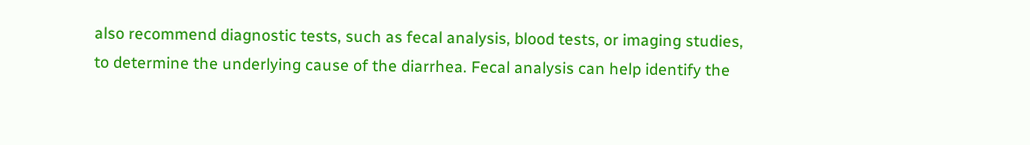also recommend diagnostic tests, such as fecal analysis, blood tests, or imaging studies, to determine the underlying cause of the diarrhea. Fecal analysis can help identify the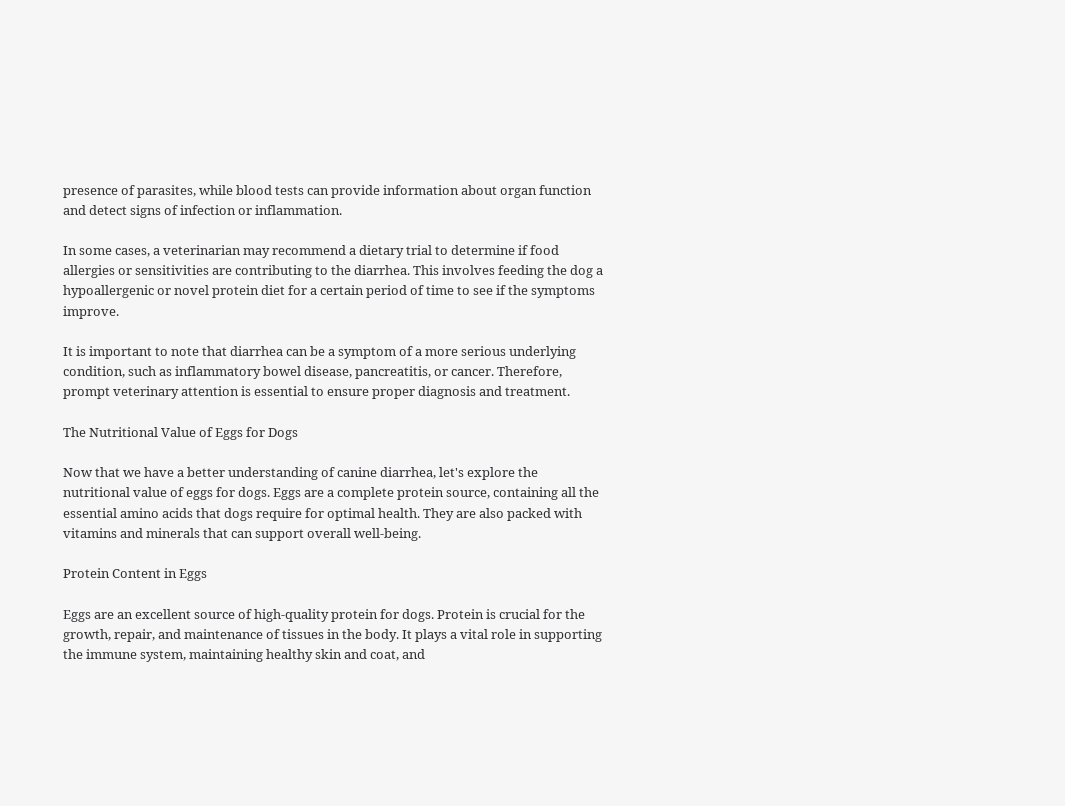presence of parasites, while blood tests can provide information about organ function and detect signs of infection or inflammation.

In some cases, a veterinarian may recommend a dietary trial to determine if food allergies or sensitivities are contributing to the diarrhea. This involves feeding the dog a hypoallergenic or novel protein diet for a certain period of time to see if the symptoms improve.

It is important to note that diarrhea can be a symptom of a more serious underlying condition, such as inflammatory bowel disease, pancreatitis, or cancer. Therefore, prompt veterinary attention is essential to ensure proper diagnosis and treatment.

The Nutritional Value of Eggs for Dogs

Now that we have a better understanding of canine diarrhea, let's explore the nutritional value of eggs for dogs. Eggs are a complete protein source, containing all the essential amino acids that dogs require for optimal health. They are also packed with vitamins and minerals that can support overall well-being.

Protein Content in Eggs

Eggs are an excellent source of high-quality protein for dogs. Protein is crucial for the growth, repair, and maintenance of tissues in the body. It plays a vital role in supporting the immune system, maintaining healthy skin and coat, and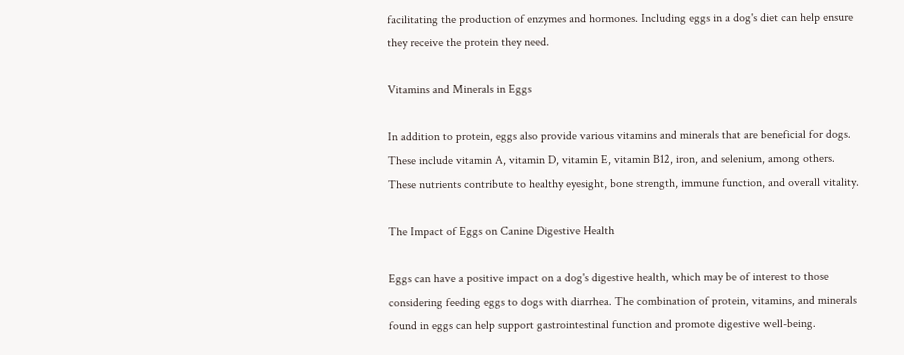facilitating the production of enzymes and hormones. Including eggs in a dog's diet can help ensure they receive the protein they need.

Vitamins and Minerals in Eggs

In addition to protein, eggs also provide various vitamins and minerals that are beneficial for dogs. These include vitamin A, vitamin D, vitamin E, vitamin B12, iron, and selenium, among others. These nutrients contribute to healthy eyesight, bone strength, immune function, and overall vitality.

The Impact of Eggs on Canine Digestive Health

Eggs can have a positive impact on a dog's digestive health, which may be of interest to those considering feeding eggs to dogs with diarrhea. The combination of protein, vitamins, and minerals found in eggs can help support gastrointestinal function and promote digestive well-being.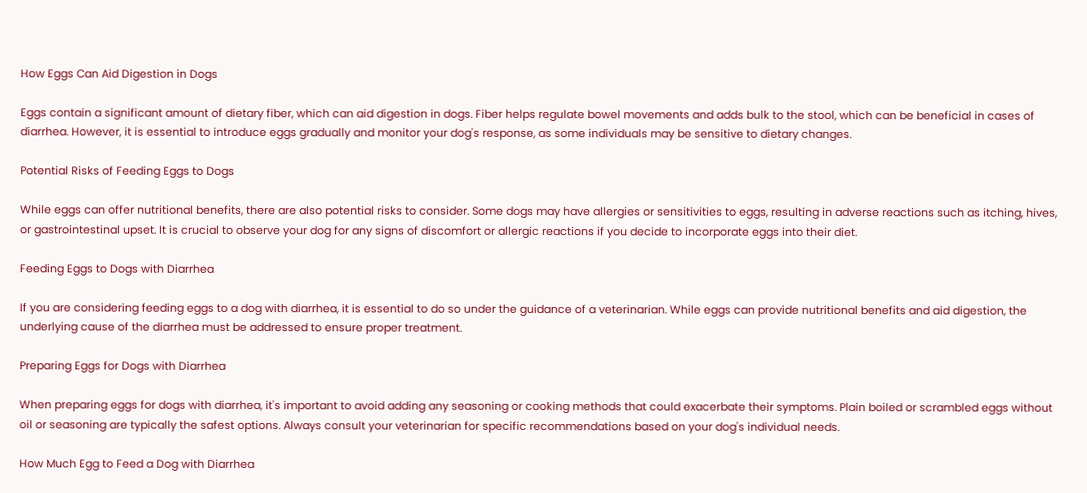How Eggs Can Aid Digestion in Dogs

Eggs contain a significant amount of dietary fiber, which can aid digestion in dogs. Fiber helps regulate bowel movements and adds bulk to the stool, which can be beneficial in cases of diarrhea. However, it is essential to introduce eggs gradually and monitor your dog's response, as some individuals may be sensitive to dietary changes.

Potential Risks of Feeding Eggs to Dogs

While eggs can offer nutritional benefits, there are also potential risks to consider. Some dogs may have allergies or sensitivities to eggs, resulting in adverse reactions such as itching, hives, or gastrointestinal upset. It is crucial to observe your dog for any signs of discomfort or allergic reactions if you decide to incorporate eggs into their diet.

Feeding Eggs to Dogs with Diarrhea

If you are considering feeding eggs to a dog with diarrhea, it is essential to do so under the guidance of a veterinarian. While eggs can provide nutritional benefits and aid digestion, the underlying cause of the diarrhea must be addressed to ensure proper treatment.

Preparing Eggs for Dogs with Diarrhea

When preparing eggs for dogs with diarrhea, it's important to avoid adding any seasoning or cooking methods that could exacerbate their symptoms. Plain boiled or scrambled eggs without oil or seasoning are typically the safest options. Always consult your veterinarian for specific recommendations based on your dog's individual needs.

How Much Egg to Feed a Dog with Diarrhea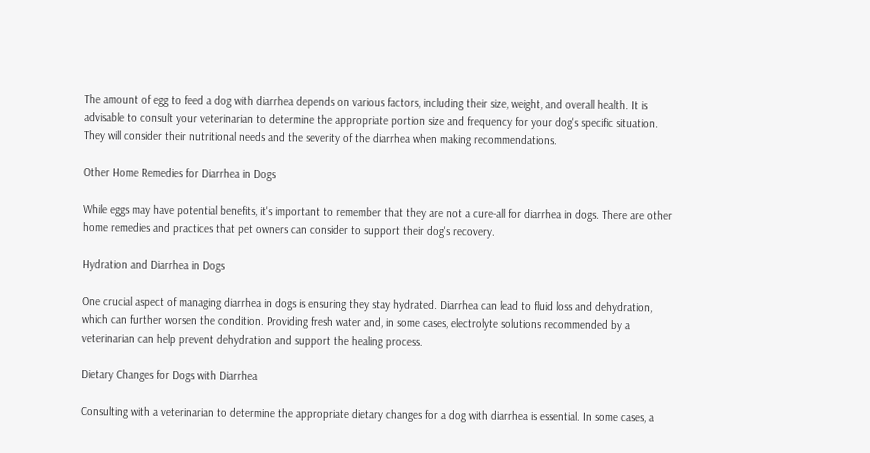The amount of egg to feed a dog with diarrhea depends on various factors, including their size, weight, and overall health. It is advisable to consult your veterinarian to determine the appropriate portion size and frequency for your dog's specific situation. They will consider their nutritional needs and the severity of the diarrhea when making recommendations.

Other Home Remedies for Diarrhea in Dogs

While eggs may have potential benefits, it's important to remember that they are not a cure-all for diarrhea in dogs. There are other home remedies and practices that pet owners can consider to support their dog's recovery.

Hydration and Diarrhea in Dogs

One crucial aspect of managing diarrhea in dogs is ensuring they stay hydrated. Diarrhea can lead to fluid loss and dehydration, which can further worsen the condition. Providing fresh water and, in some cases, electrolyte solutions recommended by a veterinarian can help prevent dehydration and support the healing process.

Dietary Changes for Dogs with Diarrhea

Consulting with a veterinarian to determine the appropriate dietary changes for a dog with diarrhea is essential. In some cases, a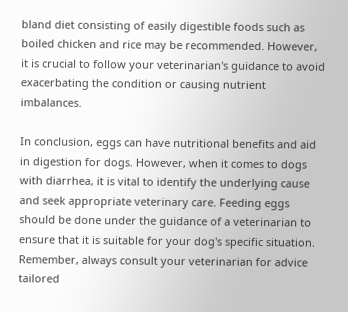bland diet consisting of easily digestible foods such as boiled chicken and rice may be recommended. However, it is crucial to follow your veterinarian's guidance to avoid exacerbating the condition or causing nutrient imbalances.

In conclusion, eggs can have nutritional benefits and aid in digestion for dogs. However, when it comes to dogs with diarrhea, it is vital to identify the underlying cause and seek appropriate veterinary care. Feeding eggs should be done under the guidance of a veterinarian to ensure that it is suitable for your dog's specific situation. Remember, always consult your veterinarian for advice tailored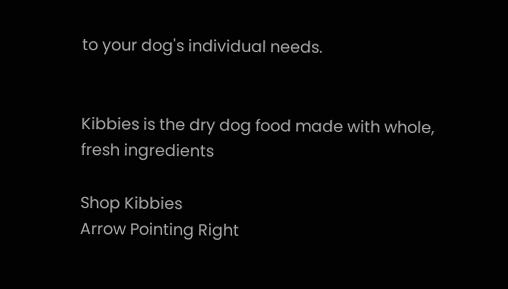to your dog's individual needs.


Kibbies is the dry dog food made with whole, fresh ingredients

Shop Kibbies
Arrow Pointing Right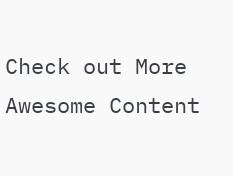Check out More Awesome Content